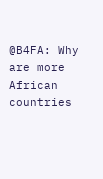@B4FA: Why are more African countries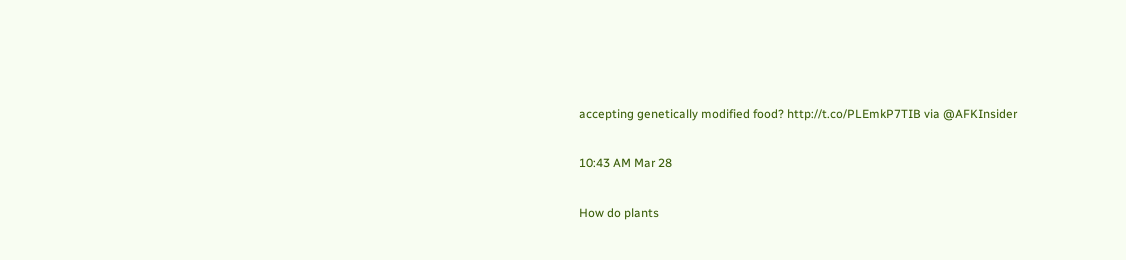accepting genetically modified food? http://t.co/PLEmkP7TIB via @AFKInsider

10:43 AM Mar 28

How do plants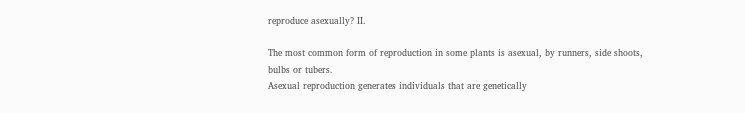reproduce asexually? II.

The most common form of reproduction in some plants is asexual, by runners, side shoots, bulbs or tubers.
Asexual reproduction generates individuals that are genetically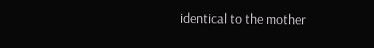identical to the mother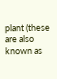plant (these are also known as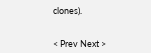clones).


< Prev Next >